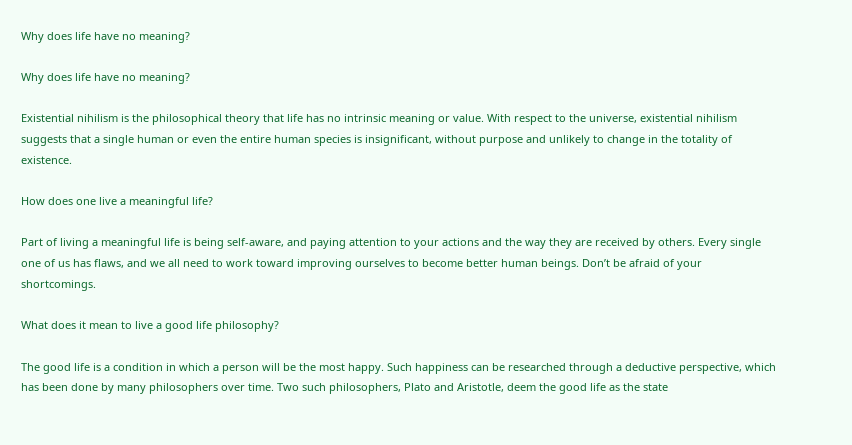Why does life have no meaning?

Why does life have no meaning?

Existential nihilism is the philosophical theory that life has no intrinsic meaning or value. With respect to the universe, existential nihilism suggests that a single human or even the entire human species is insignificant, without purpose and unlikely to change in the totality of existence.

How does one live a meaningful life?

Part of living a meaningful life is being self-aware, and paying attention to your actions and the way they are received by others. Every single one of us has flaws, and we all need to work toward improving ourselves to become better human beings. Don’t be afraid of your shortcomings.

What does it mean to live a good life philosophy?

The good life is a condition in which a person will be the most happy. Such happiness can be researched through a deductive perspective, which has been done by many philosophers over time. Two such philosophers, Plato and Aristotle, deem the good life as the state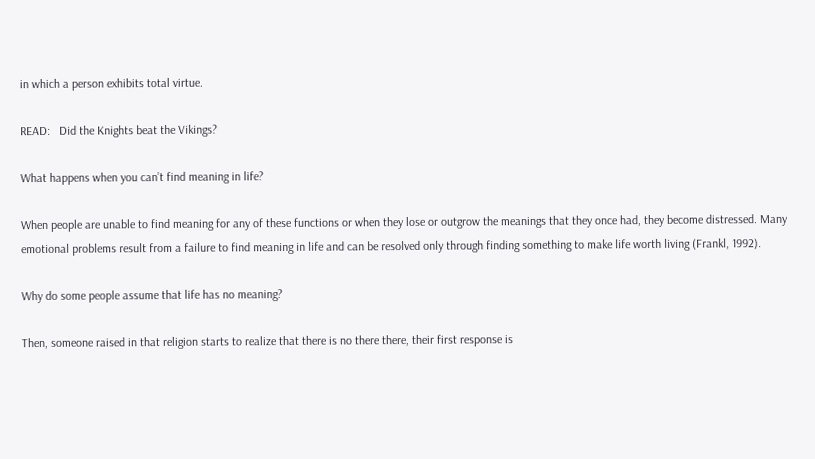in which a person exhibits total virtue.

READ:   Did the Knights beat the Vikings?

What happens when you can’t find meaning in life?

When people are unable to find meaning for any of these functions or when they lose or outgrow the meanings that they once had, they become distressed. Many emotional problems result from a failure to find meaning in life and can be resolved only through finding something to make life worth living (Frankl, 1992).

Why do some people assume that life has no meaning?

Then, someone raised in that religion starts to realize that there is no there there, their first response is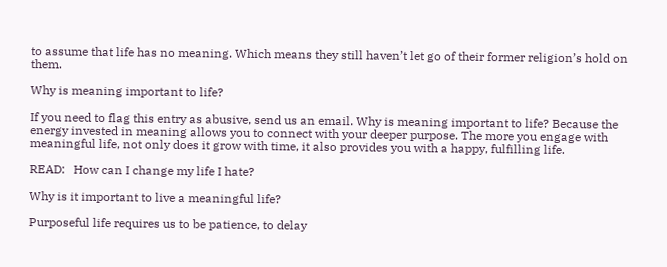to assume that life has no meaning. Which means they still haven’t let go of their former religion’s hold on them.

Why is meaning important to life?

If you need to flag this entry as abusive, send us an email. Why is meaning important to life? Because the energy invested in meaning allows you to connect with your deeper purpose. The more you engage with meaningful life, not only does it grow with time, it also provides you with a happy, fulfilling life.

READ:   How can I change my life I hate?

Why is it important to live a meaningful life?

Purposeful life requires us to be patience, to delay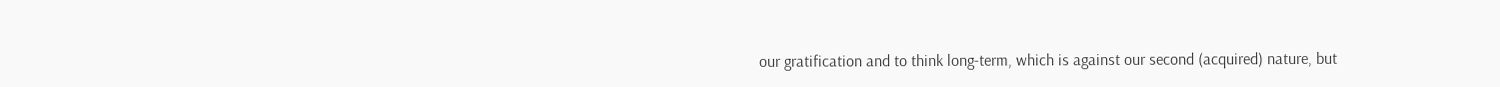our gratification and to think long-term, which is against our second (acquired) nature, but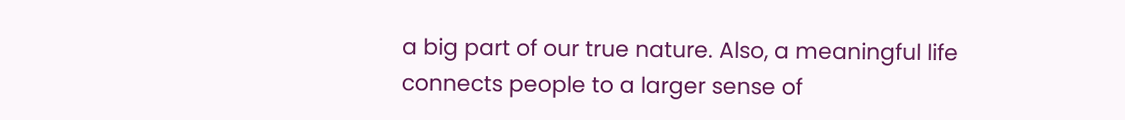a big part of our true nature. Also, a meaningful life connects people to a larger sense of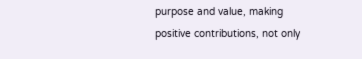purpose and value, making positive contributions, not only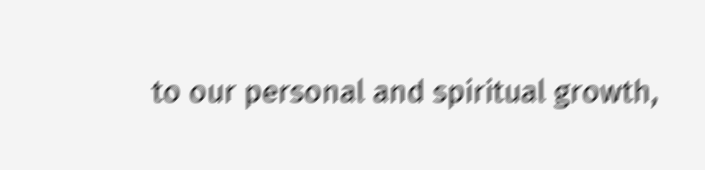to our personal and spiritual growth,